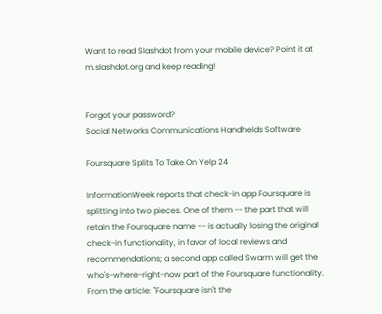Want to read Slashdot from your mobile device? Point it at m.slashdot.org and keep reading!


Forgot your password?
Social Networks Communications Handhelds Software

Foursquare Splits To Take On Yelp 24

InformationWeek reports that check-in app Foursquare is splitting into two pieces. One of them -- the part that will retain the Foursquare name -- is actually losing the original check-in functionality, in favor of local reviews and recommendations; a second app called Swarm will get the who's-where-right-now part of the Foursquare functionality. From the article: "Foursquare isn't the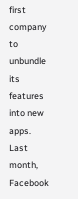first company to unbundle its features into new apps. Last month, Facebook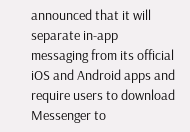announced that it will separate in-app messaging from its official iOS and Android apps and require users to download Messenger to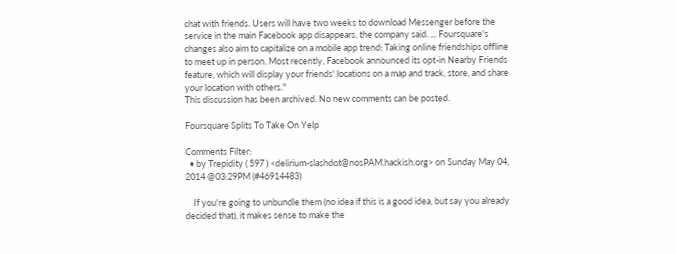chat with friends. Users will have two weeks to download Messenger before the service in the main Facebook app disappears, the company said. ... Foursquare's changes also aim to capitalize on a mobile app trend: Taking online friendships offline to meet up in person. Most recently, Facebook announced its opt-in Nearby Friends feature, which will display your friends' locations on a map and track, store, and share your location with others."
This discussion has been archived. No new comments can be posted.

Foursquare Splits To Take On Yelp

Comments Filter:
  • by Trepidity ( 597 ) <delirium-slashdot@nosPAM.hackish.org> on Sunday May 04, 2014 @03:29PM (#46914483)

    If you're going to unbundle them (no idea if this is a good idea, but say you already decided that), it makes sense to make the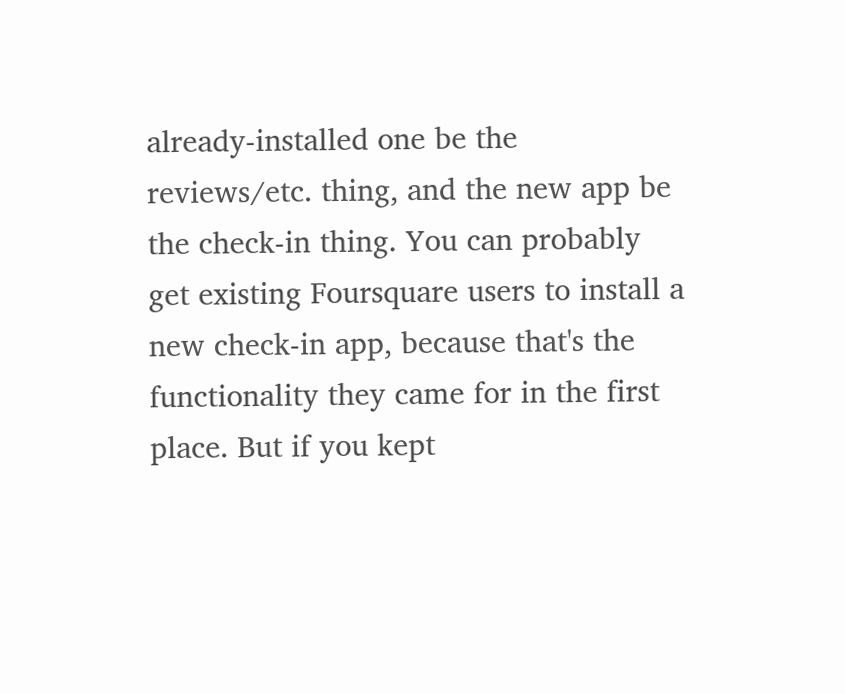already-installed one be the reviews/etc. thing, and the new app be the check-in thing. You can probably get existing Foursquare users to install a new check-in app, because that's the functionality they came for in the first place. But if you kept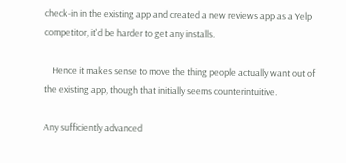check-in in the existing app and created a new reviews app as a Yelp competitor, it'd be harder to get any installs.

    Hence it makes sense to move the thing people actually want out of the existing app, though that initially seems counterintuitive.

Any sufficiently advanced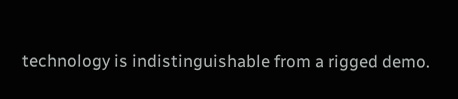technology is indistinguishable from a rigged demo.